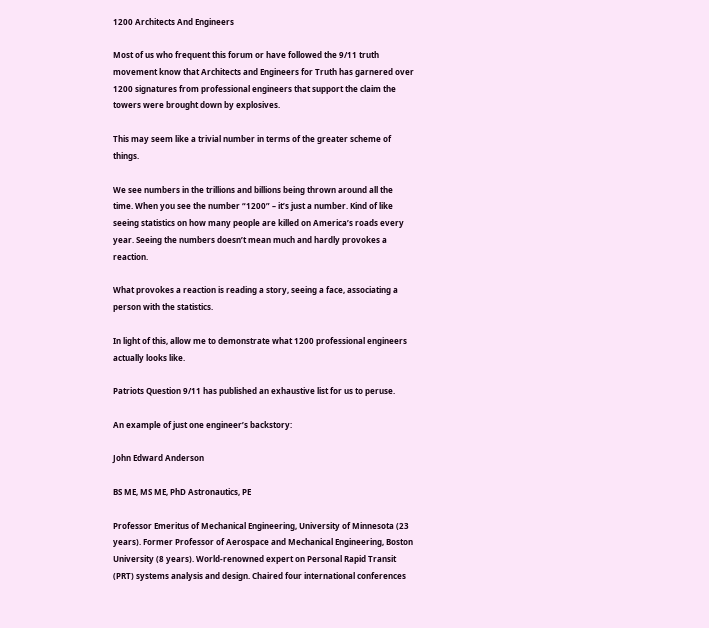1200 Architects And Engineers

Most of us who frequent this forum or have followed the 9/11 truth movement know that Architects and Engineers for Truth has garnered over 1200 signatures from professional engineers that support the claim the towers were brought down by explosives.

This may seem like a trivial number in terms of the greater scheme of things.

We see numbers in the trillions and billions being thrown around all the time. When you see the number “1200” – it’s just a number. Kind of like seeing statistics on how many people are killed on America’s roads every year. Seeing the numbers doesn’t mean much and hardly provokes a reaction.

What provokes a reaction is reading a story, seeing a face, associating a person with the statistics.

In light of this, allow me to demonstrate what 1200 professional engineers actually looks like.

Patriots Question 9/11 has published an exhaustive list for us to peruse.

An example of just one engineer’s backstory:

John Edward Anderson

BS ME, MS ME, PhD Astronautics, PE

Professor Emeritus of Mechanical Engineering, University of Minnesota (23 years). Former Professor of Aerospace and Mechanical Engineering, Boston University (8 years). World-renowned expert on Personal Rapid Transit (PRT) systems analysis and design. Chaired four international conferences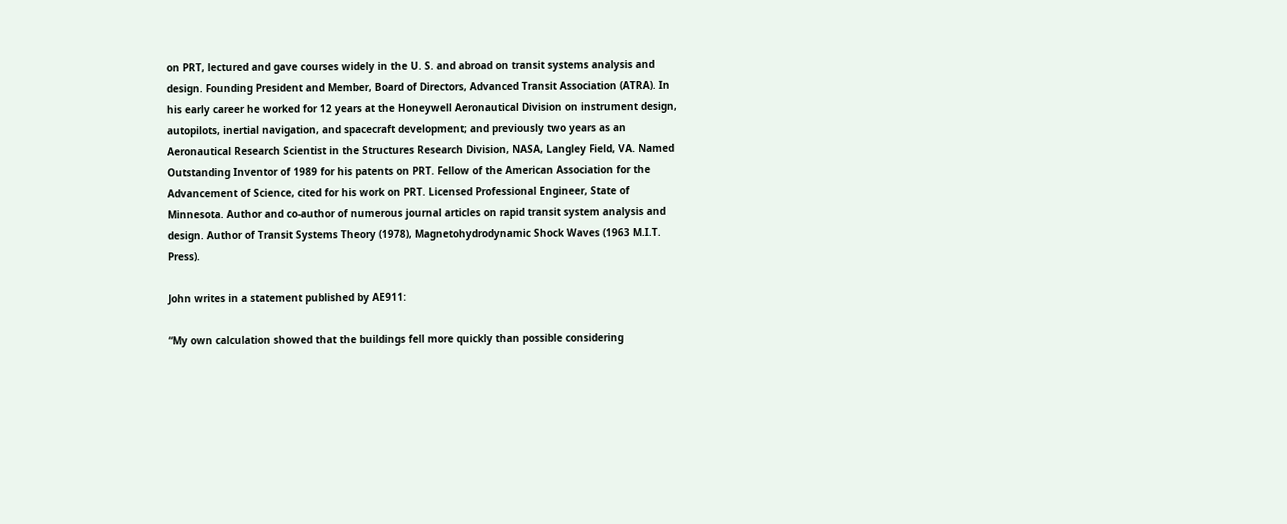on PRT, lectured and gave courses widely in the U. S. and abroad on transit systems analysis and design. Founding President and Member, Board of Directors, Advanced Transit Association (ATRA). In his early career he worked for 12 years at the Honeywell Aeronautical Division on instrument design, autopilots, inertial navigation, and spacecraft development; and previously two years as an Aeronautical Research Scientist in the Structures Research Division, NASA, Langley Field, VA. Named Outstanding Inventor of 1989 for his patents on PRT. Fellow of the American Association for the Advancement of Science, cited for his work on PRT. Licensed Professional Engineer, State of Minnesota. Author and co-author of numerous journal articles on rapid transit system analysis and design. Author of Transit Systems Theory (1978), Magnetohydrodynamic Shock Waves (1963 M.I.T. Press).

John writes in a statement published by AE911:

“My own calculation showed that the buildings fell more quickly than possible considering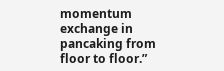momentum exchange in pancaking from floor to floor.”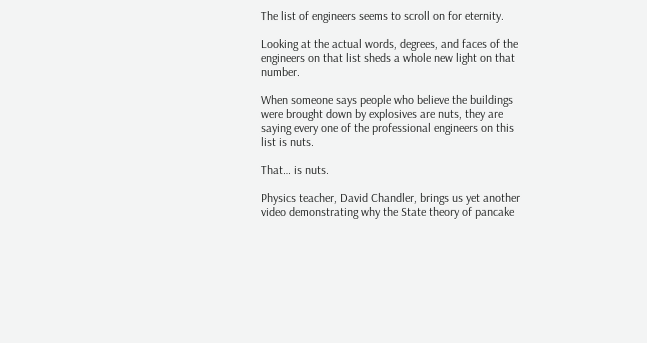The list of engineers seems to scroll on for eternity.

Looking at the actual words, degrees, and faces of the engineers on that list sheds a whole new light on that number.

When someone says people who believe the buildings were brought down by explosives are nuts, they are saying every one of the professional engineers on this list is nuts.

That… is nuts.

Physics teacher, David Chandler, brings us yet another video demonstrating why the State theory of pancake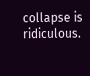collapse is ridiculous.